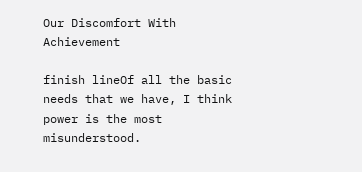Our Discomfort With Achievement

finish lineOf all the basic needs that we have, I think power is the most misunderstood.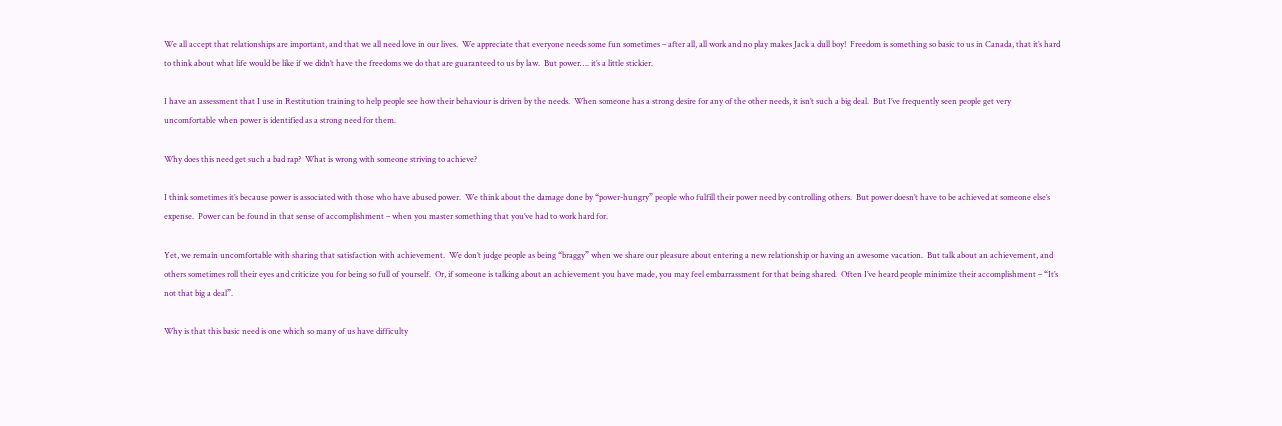We all accept that relationships are important, and that we all need love in our lives.  We appreciate that everyone needs some fun sometimes – after all, all work and no play makes Jack a dull boy!  Freedom is something so basic to us in Canada, that it’s hard to think about what life would be like if we didn’t have the freedoms we do that are guaranteed to us by law.  But power…. it’s a little stickier.

I have an assessment that I use in Restitution training to help people see how their behaviour is driven by the needs.  When someone has a strong desire for any of the other needs, it isn’t such a big deal.  But I’ve frequently seen people get very uncomfortable when power is identified as a strong need for them.

Why does this need get such a bad rap?  What is wrong with someone striving to achieve?

I think sometimes it’s because power is associated with those who have abused power.  We think about the damage done by “power-hungry” people who fulfill their power need by controlling others.  But power doesn’t have to be achieved at someone else’s expense.  Power can be found in that sense of accomplishment – when you master something that you’ve had to work hard for.

Yet, we remain uncomfortable with sharing that satisfaction with achievement.  We don’t judge people as being “braggy” when we share our pleasure about entering a new relationship or having an awesome vacation.  But talk about an achievement, and others sometimes roll their eyes and criticize you for being so full of yourself.  Or, if someone is talking about an achievement you have made, you may feel embarrassment for that being shared.  Often I’ve heard people minimize their accomplishment – “It’s not that big a deal”.

Why is that this basic need is one which so many of us have difficulty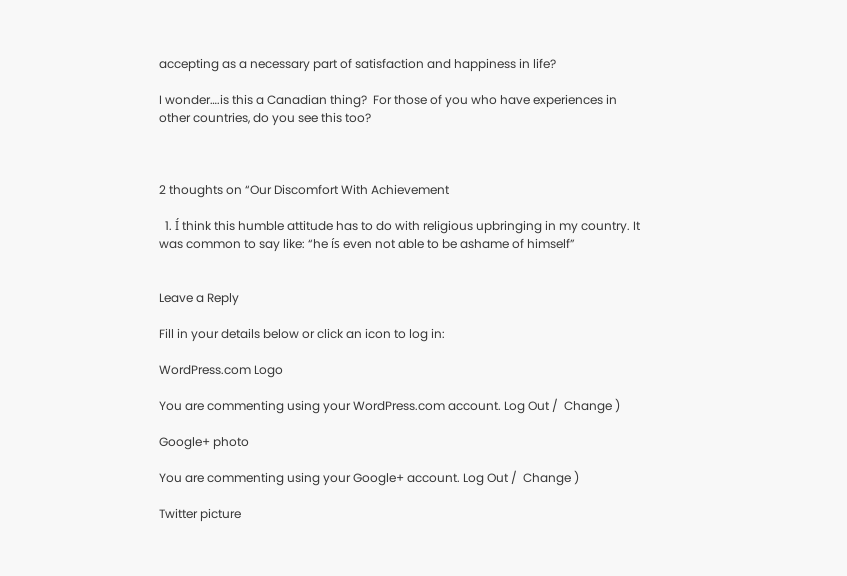accepting as a necessary part of satisfaction and happiness in life?

I wonder….is this a Canadian thing?  For those of you who have experiences in other countries, do you see this too?



2 thoughts on “Our Discomfort With Achievement

  1. Í think this humble attitude has to do with religious upbringing in my country. It was common to say like: “he ís even not able to be ashame of himself”


Leave a Reply

Fill in your details below or click an icon to log in:

WordPress.com Logo

You are commenting using your WordPress.com account. Log Out /  Change )

Google+ photo

You are commenting using your Google+ account. Log Out /  Change )

Twitter picture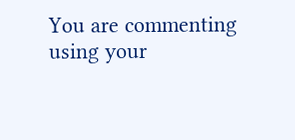You are commenting using your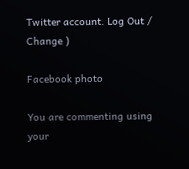Twitter account. Log Out /  Change )

Facebook photo

You are commenting using your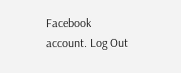Facebook account. Log Out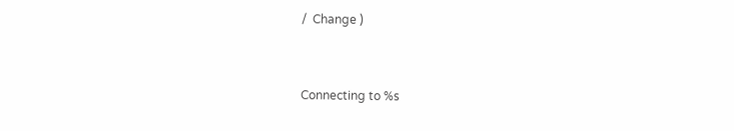/  Change )


Connecting to %s